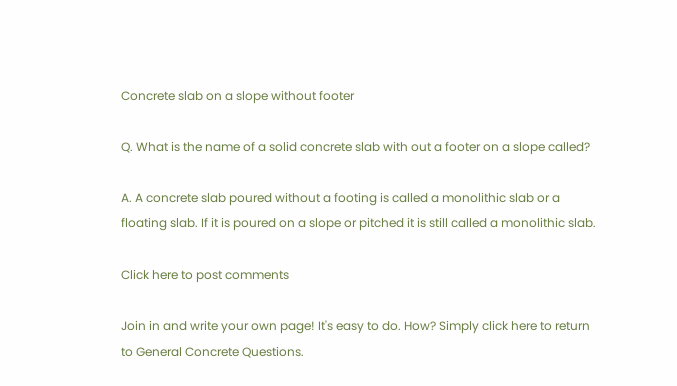Concrete slab on a slope without footer

Q. What is the name of a solid concrete slab with out a footer on a slope called?

A. A concrete slab poured without a footing is called a monolithic slab or a floating slab. If it is poured on a slope or pitched it is still called a monolithic slab.

Click here to post comments

Join in and write your own page! It's easy to do. How? Simply click here to return to General Concrete Questions.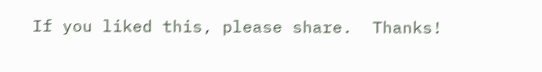If you liked this, please share.  Thanks!